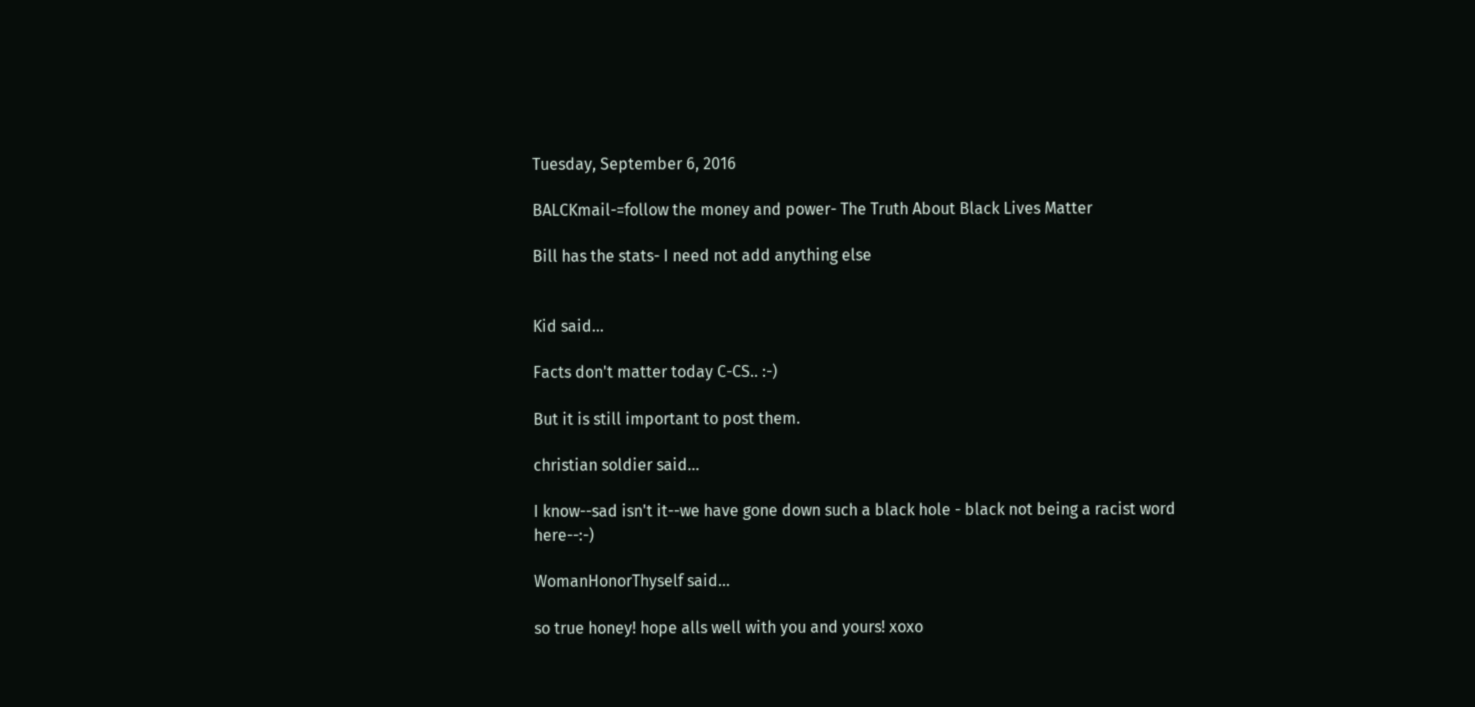Tuesday, September 6, 2016

BALCKmail-=follow the money and power- The Truth About Black Lives Matter

Bill has the stats- I need not add anything else


Kid said...

Facts don't matter today C-CS.. :-)

But it is still important to post them.

christian soldier said...

I know--sad isn't it--we have gone down such a black hole - black not being a racist word here--:-)

WomanHonorThyself said...

so true honey! hope alls well with you and yours! xoxo